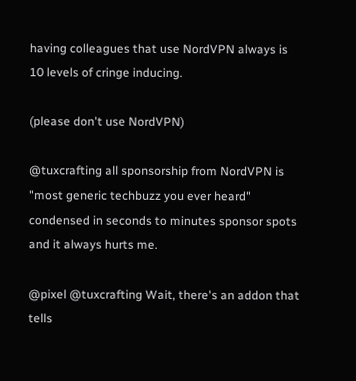having colleagues that use NordVPN always is 10 levels of cringe inducing.

(please don't use NordVPN)

@tuxcrafting all sponsorship from NordVPN is "most generic techbuzz you ever heard" condensed in seconds to minutes sponsor spots and it always hurts me.

@pixel @tuxcrafting Wait, there's an addon that tells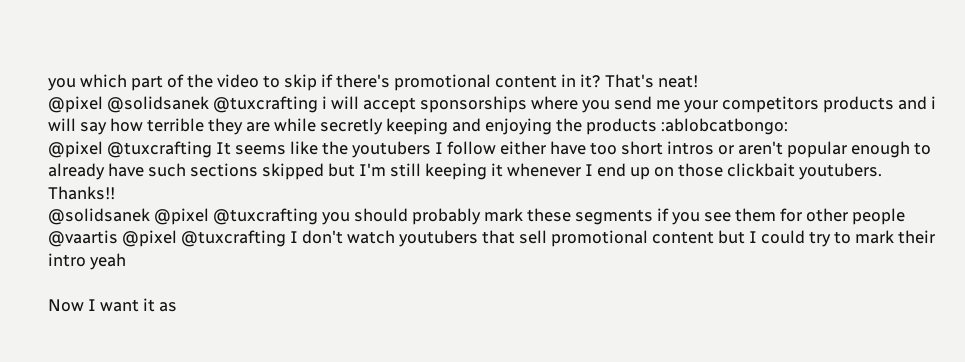you which part of the video to skip if there's promotional content in it? That's neat!
@pixel @solidsanek @tuxcrafting i will accept sponsorships where you send me your competitors products and i will say how terrible they are while secretly keeping and enjoying the products :ablobcatbongo:
@pixel @tuxcrafting It seems like the youtubers I follow either have too short intros or aren't popular enough to already have such sections skipped but I'm still keeping it whenever I end up on those clickbait youtubers. Thanks!!
@solidsanek @pixel @tuxcrafting you should probably mark these segments if you see them for other people
@vaartis @pixel @tuxcrafting I don't watch youtubers that sell promotional content but I could try to mark their intro yeah

Now I want it as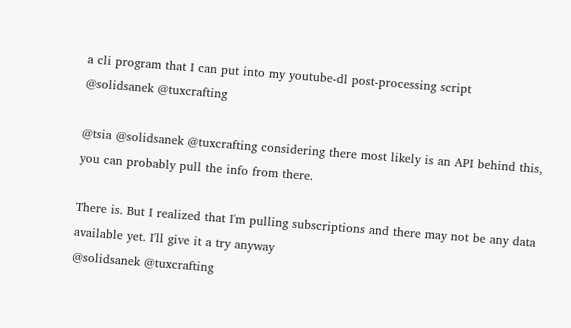a cli program that I can put into my youtube-dl post-processing script
@solidsanek @tuxcrafting

@tsia @solidsanek @tuxcrafting considering there most likely is an API behind this, you can probably pull the info from there.

There is. But I realized that I'm pulling subscriptions and there may not be any data available yet. I'll give it a try anyway
@solidsanek @tuxcrafting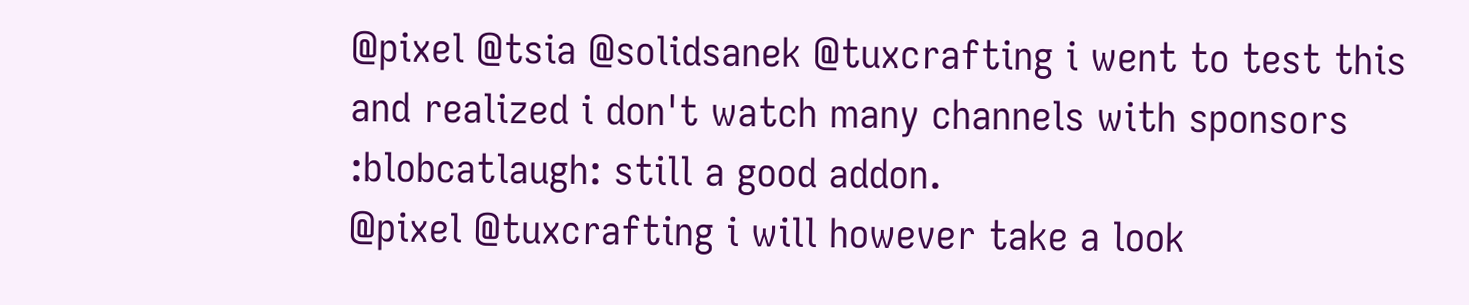@pixel @tsia @solidsanek @tuxcrafting i went to test this and realized i don't watch many channels with sponsors :blobcatlaugh: still a good addon.
@pixel @tuxcrafting i will however take a look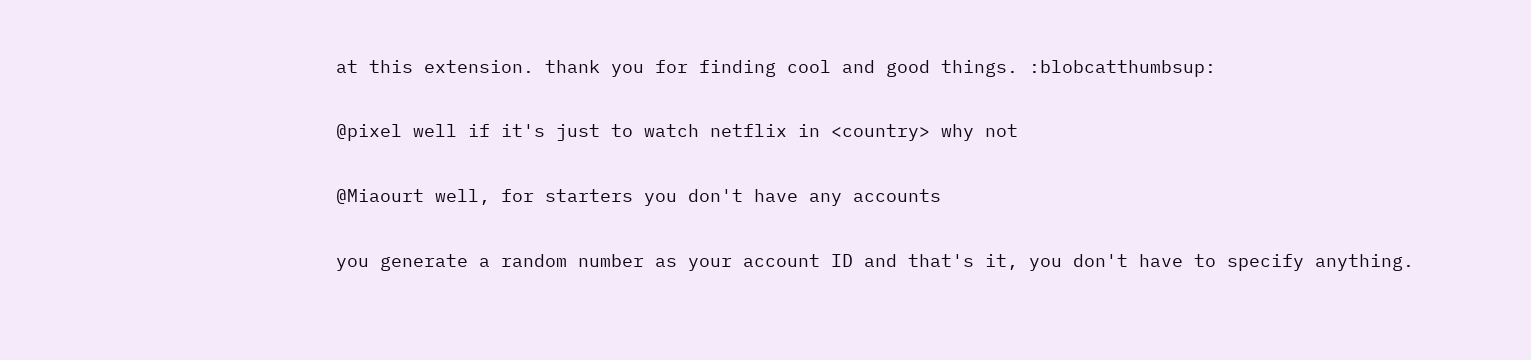at this extension. thank you for finding cool and good things. :blobcatthumbsup:

@pixel well if it's just to watch netflix in <country> why not

@Miaourt well, for starters you don't have any accounts

you generate a random number as your account ID and that's it, you don't have to specify anything.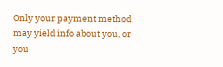Only your payment method may yield info about you, or you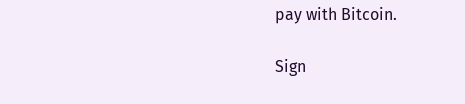pay with Bitcoin.

Sign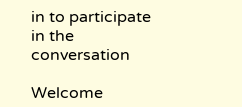in to participate in the conversation

Welcome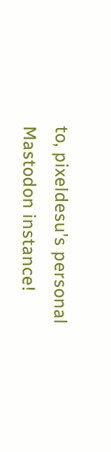to, pixeldesu's personal Mastodon instance!